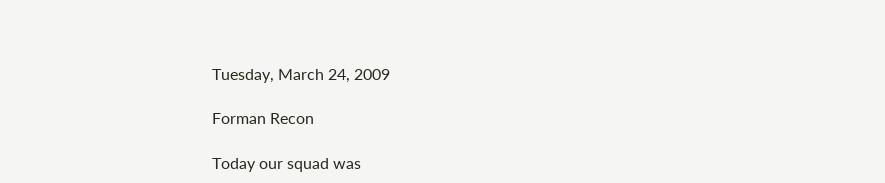Tuesday, March 24, 2009

Forman Recon

Today our squad was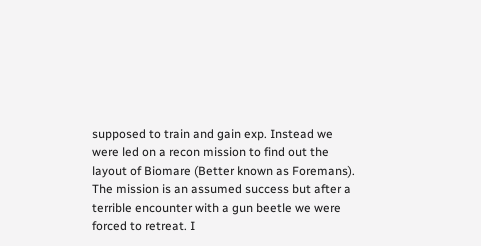supposed to train and gain exp. Instead we were led on a recon mission to find out the layout of Biomare (Better known as Foremans). The mission is an assumed success but after a terrible encounter with a gun beetle we were forced to retreat. I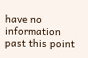have no information past this point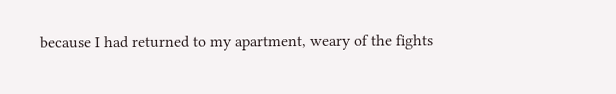because I had returned to my apartment, weary of the fights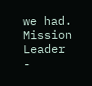we had.
Mission Leader -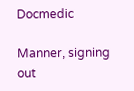Docmedic

Manner, signing out